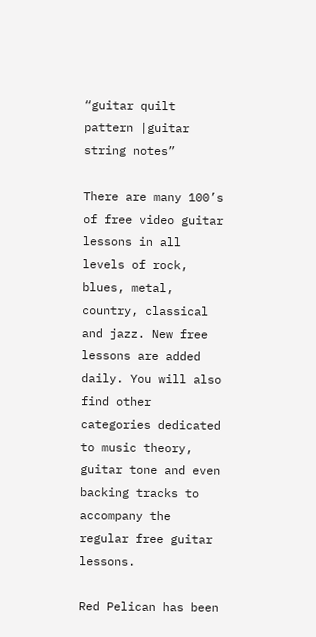“guitar quilt pattern |guitar string notes”

There are many 100’s of free video guitar lessons in all levels of rock, blues, metal, country, classical and jazz. New free lessons are added daily. You will also find other categories dedicated to music theory, guitar tone and even backing tracks to accompany the regular free guitar lessons.

Red Pelican has been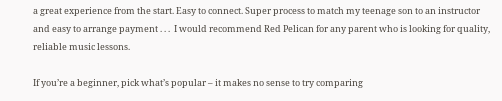a great experience from the start. Easy to connect. Super process to match my teenage son to an instructor and easy to arrange payment . . .  I would recommend Red Pelican for any parent who is looking for quality, reliable music lessons.

If you’re a beginner, pick what’s popular – it makes no sense to try comparing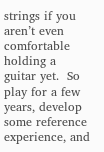strings if you aren’t even comfortable holding a guitar yet.  So play for a few years, develop some reference experience, and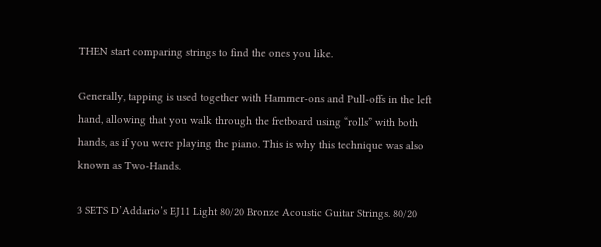THEN start comparing strings to find the ones you like.

Generally, tapping is used together with Hammer-ons and Pull-offs in the left hand, allowing that you walk through the fretboard using “rolls” with both hands, as if you were playing the piano. This is why this technique was also known as Two-Hands.

3 SETS D’Addario’s EJ11 Light 80/20 Bronze Acoustic Guitar Strings. 80/20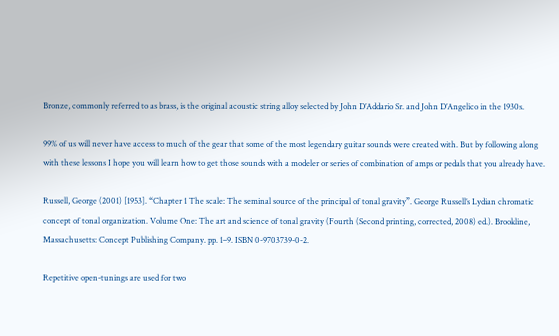Bronze, commonly referred to as brass, is the original acoustic string alloy selected by John D’Addario Sr. and John D’Angelico in the 1930s.

99% of us will never have access to much of the gear that some of the most legendary guitar sounds were created with. But by following along with these lessons I hope you will learn how to get those sounds with a modeler or series of combination of amps or pedals that you already have.

Russell, George (2001) [1953]. “Chapter 1 The scale: The seminal source of the principal of tonal gravity”. George Russell’s Lydian chromatic concept of tonal organization. Volume One: The art and science of tonal gravity (Fourth (Second printing, corrected, 2008) ed.). Brookline, Massachusetts: Concept Publishing Company. pp. 1–9. ISBN 0-9703739-0-2.

Repetitive open-tunings are used for two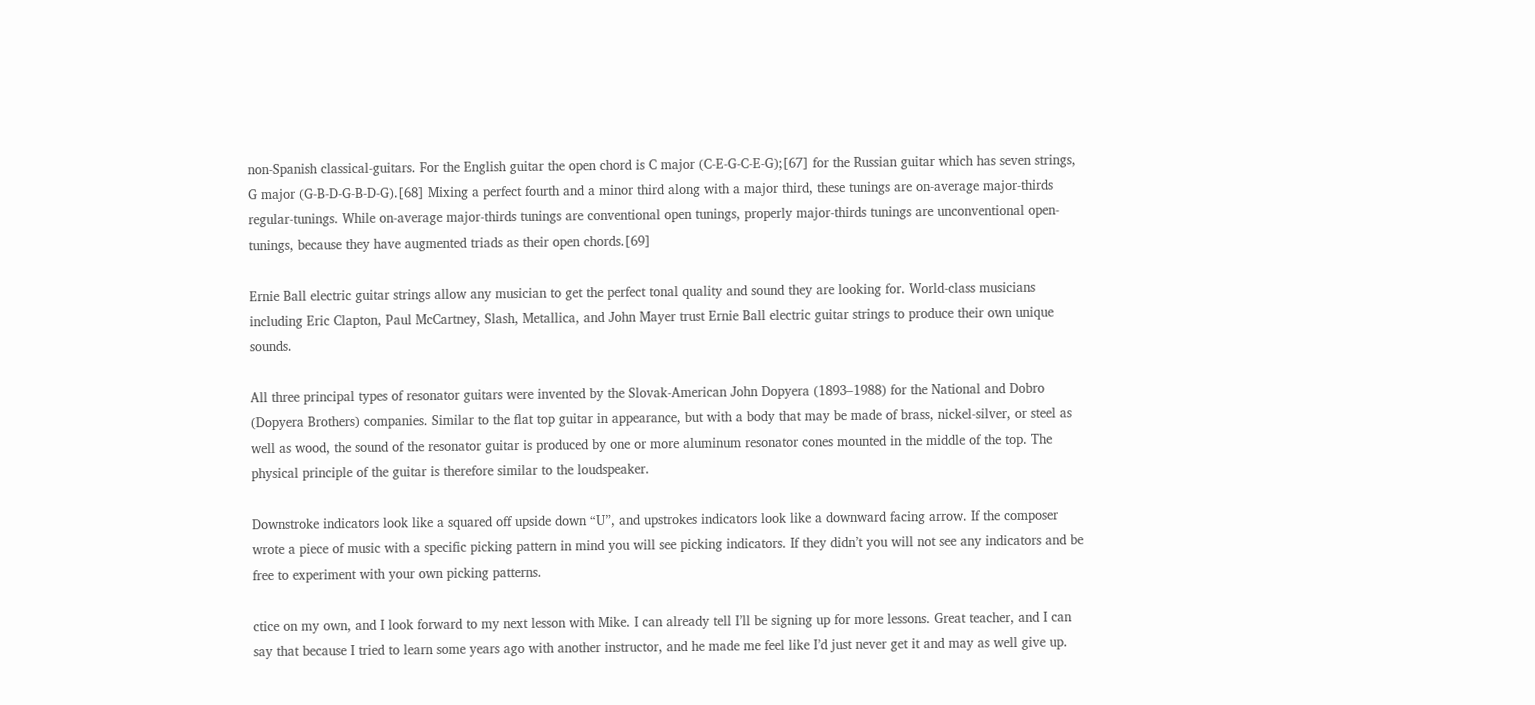non-Spanish classical-guitars. For the English guitar the open chord is C major (C-E-G-C-E-G);[67] for the Russian guitar which has seven strings, G major (G-B-D-G-B-D-G).[68] Mixing a perfect fourth and a minor third along with a major third, these tunings are on-average major-thirds regular-tunings. While on-average major-thirds tunings are conventional open tunings, properly major-thirds tunings are unconventional open-tunings, because they have augmented triads as their open chords.[69]

Ernie Ball electric guitar strings allow any musician to get the perfect tonal quality and sound they are looking for. World-class musicians including Eric Clapton, Paul McCartney, Slash, Metallica, and John Mayer trust Ernie Ball electric guitar strings to produce their own unique sounds.

All three principal types of resonator guitars were invented by the Slovak-American John Dopyera (1893–1988) for the National and Dobro (Dopyera Brothers) companies. Similar to the flat top guitar in appearance, but with a body that may be made of brass, nickel-silver, or steel as well as wood, the sound of the resonator guitar is produced by one or more aluminum resonator cones mounted in the middle of the top. The physical principle of the guitar is therefore similar to the loudspeaker.

Downstroke indicators look like a squared off upside down “U”, and upstrokes indicators look like a downward facing arrow. If the composer wrote a piece of music with a specific picking pattern in mind you will see picking indicators. If they didn’t you will not see any indicators and be free to experiment with your own picking patterns.

ctice on my own, and I look forward to my next lesson with Mike. I can already tell I’ll be signing up for more lessons. Great teacher, and I can say that because I tried to learn some years ago with another instructor, and he made me feel like I’d just never get it and may as well give up.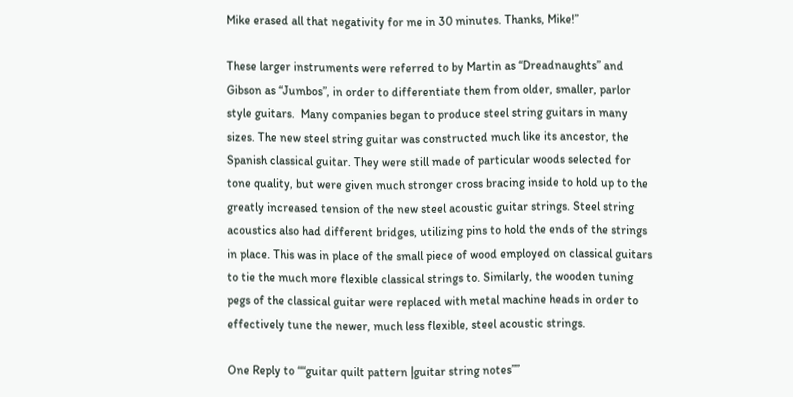Mike erased all that negativity for me in 30 minutes. Thanks, Mike!”

These larger instruments were referred to by Martin as “Dreadnaughts” and Gibson as “Jumbos”, in order to differentiate them from older, smaller, parlor style guitars.  Many companies began to produce steel string guitars in many sizes. The new steel string guitar was constructed much like its ancestor, the Spanish classical guitar. They were still made of particular woods selected for tone quality, but were given much stronger cross bracing inside to hold up to the greatly increased tension of the new steel acoustic guitar strings. Steel string acoustics also had different bridges, utilizing pins to hold the ends of the strings in place. This was in place of the small piece of wood employed on classical guitars to tie the much more flexible classical strings to. Similarly, the wooden tuning pegs of the classical guitar were replaced with metal machine heads in order to effectively tune the newer, much less flexible, steel acoustic strings.

One Reply to ““guitar quilt pattern |guitar string notes””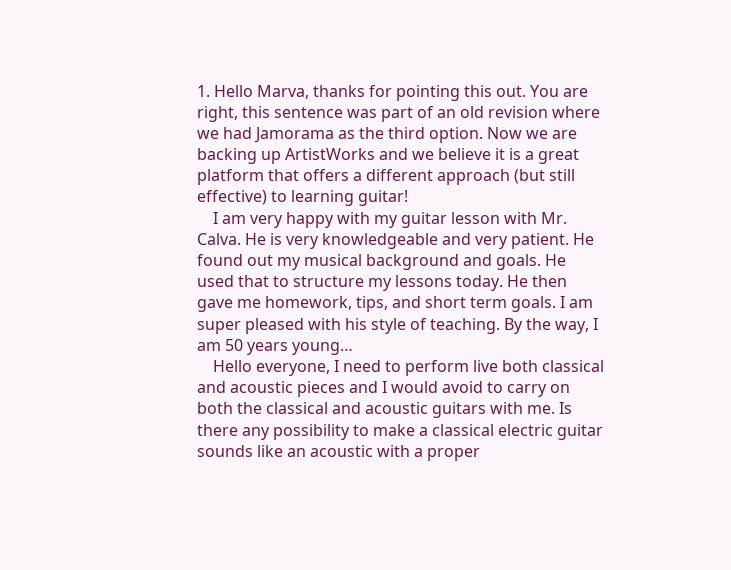1. Hello Marva, thanks for pointing this out. You are right, this sentence was part of an old revision where we had Jamorama as the third option. Now we are backing up ArtistWorks and we believe it is a great platform that offers a different approach (but still effective) to learning guitar!
    I am very happy with my guitar lesson with Mr. Calva. He is very knowledgeable and very patient. He found out my musical background and goals. He used that to structure my lessons today. He then gave me homework, tips, and short term goals. I am super pleased with his style of teaching. By the way, I am 50 years young…
    Hello everyone, I need to perform live both classical and acoustic pieces and I would avoid to carry on both the classical and acoustic guitars with me. Is there any possibility to make a classical electric guitar sounds like an acoustic with a proper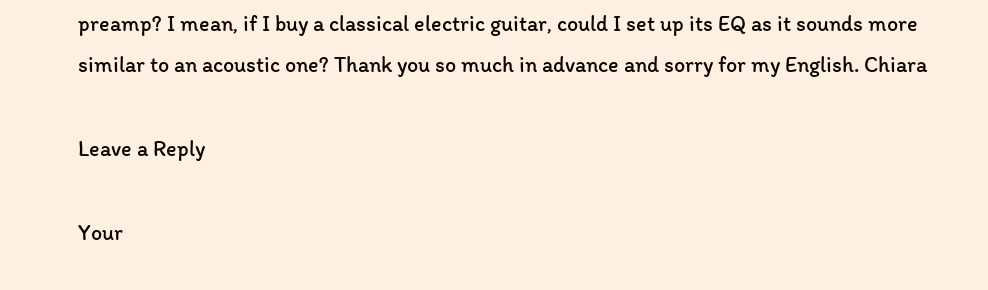preamp? I mean, if I buy a classical electric guitar, could I set up its EQ as it sounds more similar to an acoustic one? Thank you so much in advance and sorry for my English. Chiara

Leave a Reply

Your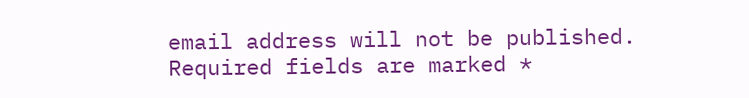email address will not be published. Required fields are marked *